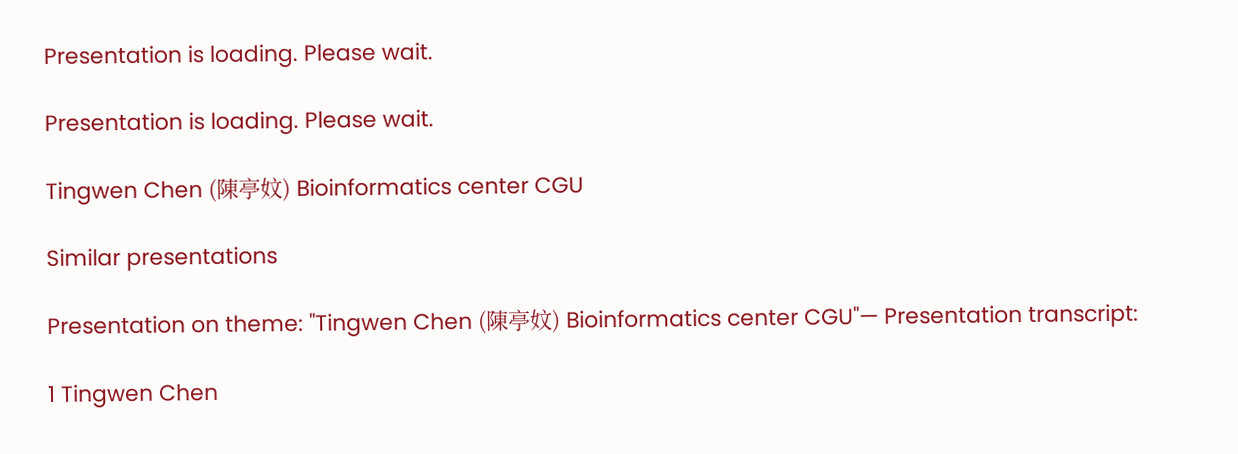Presentation is loading. Please wait.

Presentation is loading. Please wait.

Tingwen Chen (陳亭妏) Bioinformatics center CGU

Similar presentations

Presentation on theme: "Tingwen Chen (陳亭妏) Bioinformatics center CGU"— Presentation transcript:

1 Tingwen Chen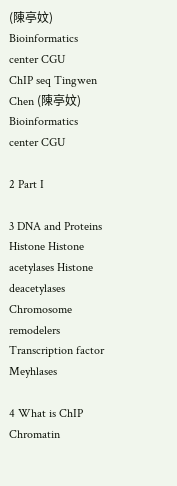(陳亭妏) Bioinformatics center CGU
ChIP seq Tingwen Chen (陳亭妏) Bioinformatics center CGU

2 Part I

3 DNA and Proteins Histone Histone acetylases Histone deacetylases
Chromosome remodelers Transcription factor Meyhlases

4 What is ChIP Chromatin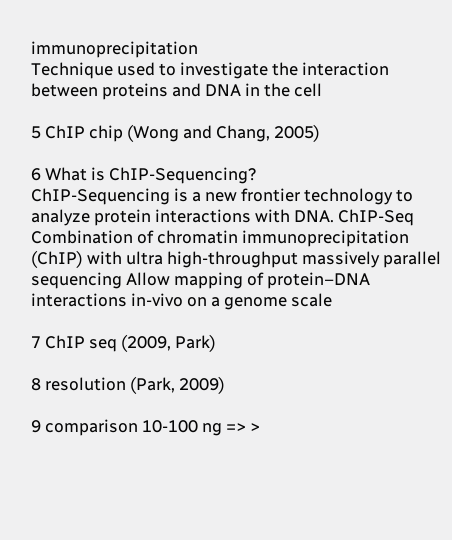immunoprecipitation
Technique used to investigate the interaction between proteins and DNA in the cell

5 ChIP chip (Wong and Chang, 2005)

6 What is ChIP-Sequencing?
ChIP-Sequencing is a new frontier technology to analyze protein interactions with DNA. ChIP-Seq Combination of chromatin immunoprecipitation (ChIP) with ultra high-throughput massively parallel sequencing Allow mapping of protein–DNA interactions in-vivo on a genome scale

7 ChIP seq (2009, Park)

8 resolution (Park, 2009)

9 comparison 10-100 ng => >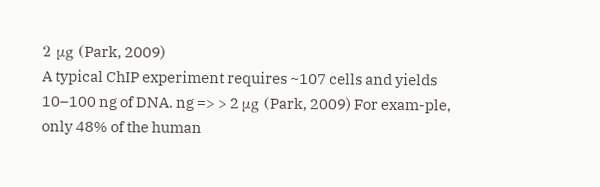2 μg (Park, 2009)
A typical ChIP experiment requires ~107 cells and yields 10–100 ng of DNA. ng => > 2 μg (Park, 2009) For exam-ple, only 48% of the human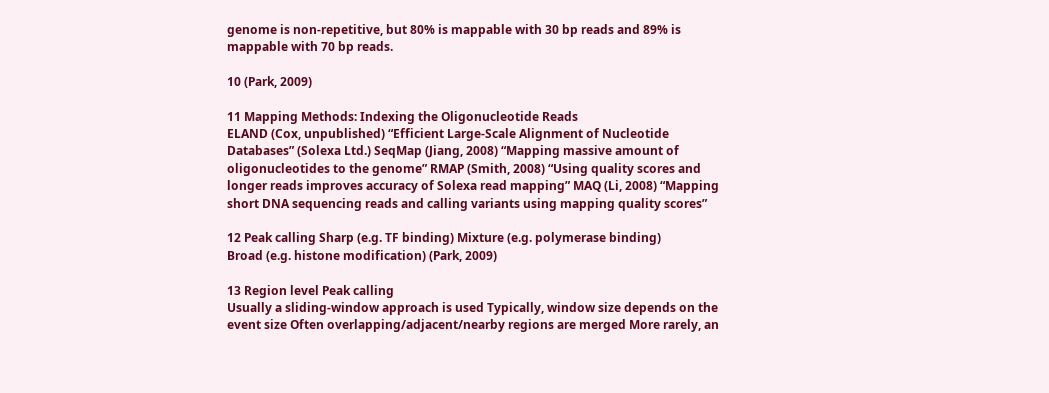genome is non-repetitive, but 80% is mappable with 30 bp reads and 89% is mappable with 70 bp reads.

10 (Park, 2009)

11 Mapping Methods: Indexing the Oligonucleotide Reads
ELAND (Cox, unpublished) “Efficient Large-Scale Alignment of Nucleotide Databases” (Solexa Ltd.) SeqMap (Jiang, 2008) “Mapping massive amount of oligonucleotides to the genome” RMAP (Smith, 2008) “Using quality scores and longer reads improves accuracy of Solexa read mapping” MAQ (Li, 2008) “Mapping short DNA sequencing reads and calling variants using mapping quality scores”

12 Peak calling Sharp (e.g. TF binding) Mixture (e.g. polymerase binding)
Broad (e.g. histone modification) (Park, 2009)

13 Region level Peak calling
Usually a sliding-window approach is used Typically, window size depends on the event size Often overlapping/adjacent/nearby regions are merged More rarely, an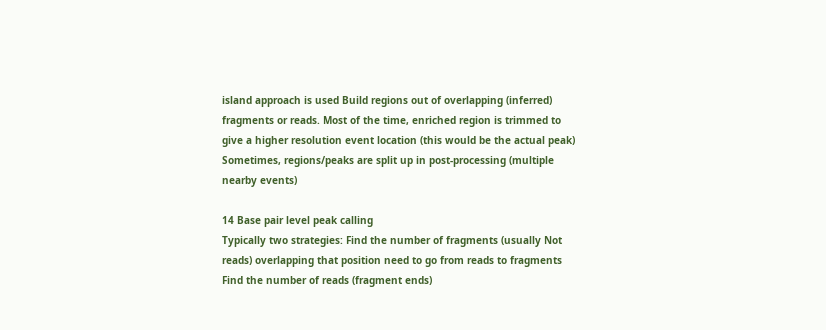island approach is used Build regions out of overlapping (inferred) fragments or reads. Most of the time, enriched region is trimmed to give a higher resolution event location (this would be the actual peak) Sometimes, regions/peaks are split up in post-processing (multiple nearby events)

14 Base pair level peak calling
Typically two strategies: Find the number of fragments (usually Not reads) overlapping that position need to go from reads to fragments Find the number of reads (fragment ends)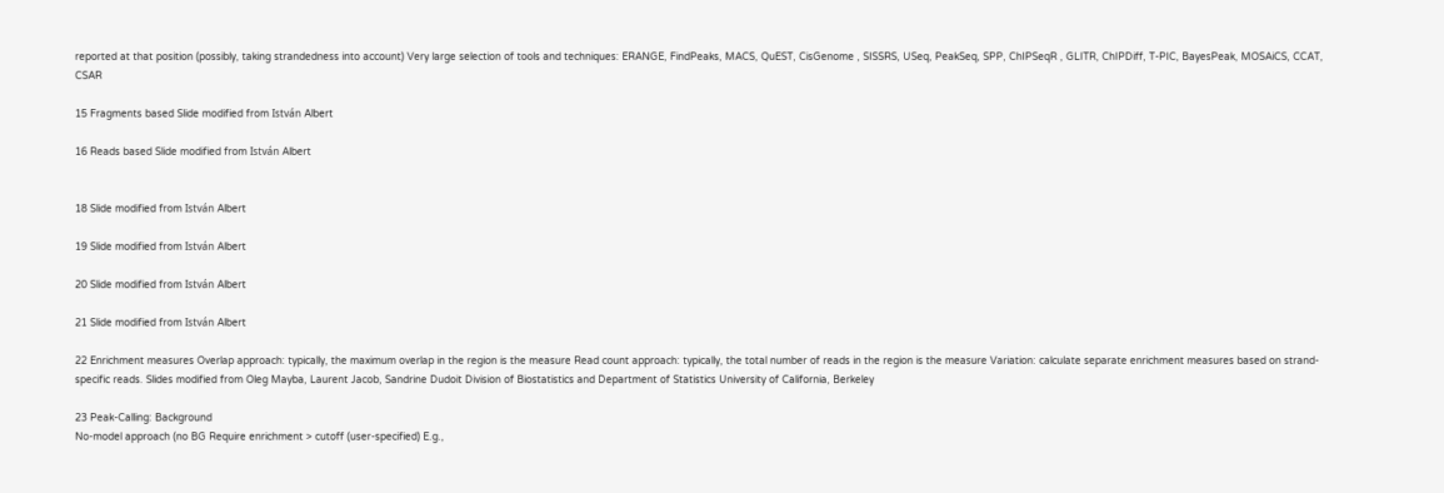reported at that position (possibly, taking strandedness into account) Very large selection of tools and techniques: ERANGE, FindPeaks, MACS, QuEST, CisGenome , SISSRS, USeq, PeakSeq, SPP, ChIPSeqR , GLITR, ChIPDiff, T-PIC, BayesPeak, MOSAiCS, CCAT, CSAR

15 Fragments based Slide modified from István Albert

16 Reads based Slide modified from István Albert


18 Slide modified from István Albert

19 Slide modified from István Albert

20 Slide modified from István Albert

21 Slide modified from István Albert

22 Enrichment measures Overlap approach: typically, the maximum overlap in the region is the measure Read count approach: typically, the total number of reads in the region is the measure Variation: calculate separate enrichment measures based on strand-specific reads. Slides modified from Oleg Mayba, Laurent Jacob, Sandrine Dudoit Division of Biostatistics and Department of Statistics University of California, Berkeley

23 Peak-Calling: Background
No-model approach (no BG Require enrichment > cutoff (user-specified) E.g.,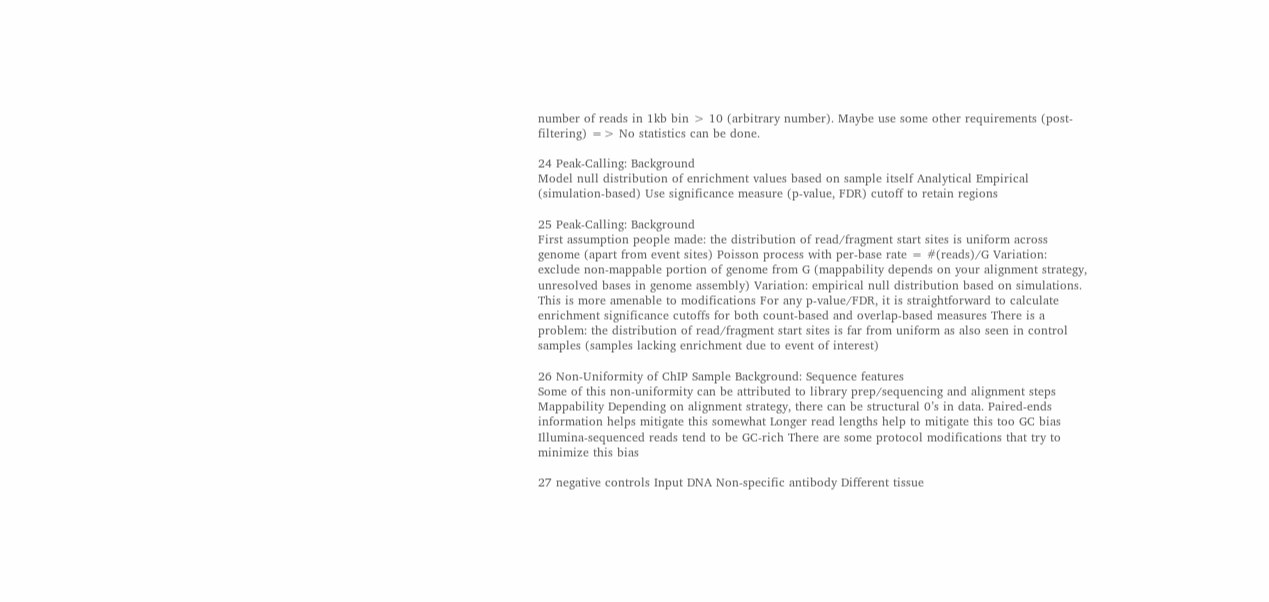number of reads in 1kb bin > 10 (arbitrary number). Maybe use some other requirements (post-filtering) => No statistics can be done.

24 Peak-Calling: Background
Model null distribution of enrichment values based on sample itself Analytical Empirical (simulation-based) Use significance measure (p-value, FDR) cutoff to retain regions

25 Peak-Calling: Background
First assumption people made: the distribution of read/fragment start sites is uniform across genome (apart from event sites) Poisson process with per-base rate = #(reads)/G Variation: exclude non-mappable portion of genome from G (mappability depends on your alignment strategy, unresolved bases in genome assembly) Variation: empirical null distribution based on simulations. This is more amenable to modifications For any p-value/FDR, it is straightforward to calculate enrichment significance cutoffs for both count-based and overlap-based measures There is a problem: the distribution of read/fragment start sites is far from uniform as also seen in control samples (samples lacking enrichment due to event of interest)

26 Non-Uniformity of ChIP Sample Background: Sequence features
Some of this non-uniformity can be attributed to library prep/sequencing and alignment steps Mappability Depending on alignment strategy, there can be structural 0’s in data. Paired-ends information helps mitigate this somewhat Longer read lengths help to mitigate this too GC bias Illumina-sequenced reads tend to be GC-rich There are some protocol modifications that try to minimize this bias

27 negative controls Input DNA Non-specific antibody Different tissue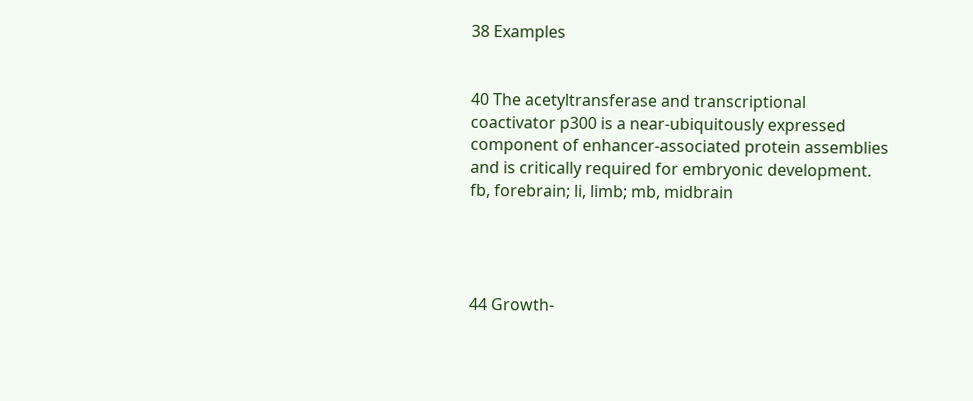38 Examples


40 The acetyltransferase and transcriptional coactivator p300 is a near-ubiquitously expressed component of enhancer-associated protein assemblies and is critically required for embryonic development. fb, forebrain; li, limb; mb, midbrain




44 Growth-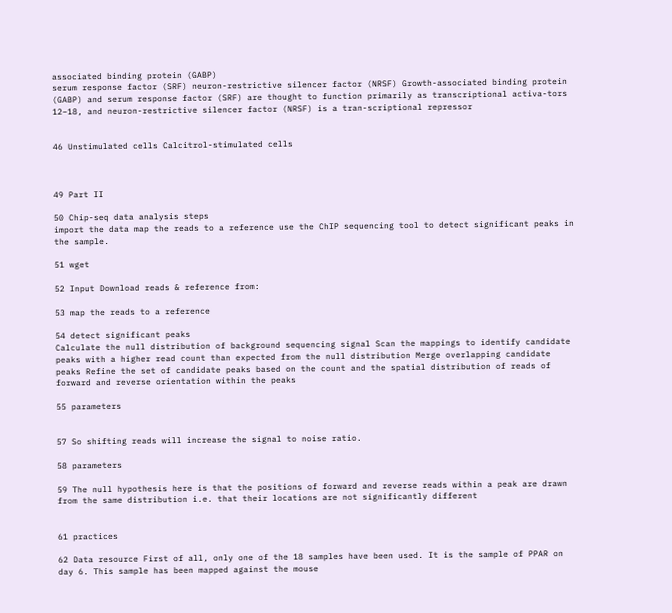associated binding protein (GABP)
serum response factor (SRF) neuron-restrictive silencer factor (NRSF) Growth-associated binding protein (GABP) and serum response factor (SRF) are thought to function primarily as transcriptional activa-tors 12–18, and neuron-restrictive silencer factor (NRSF) is a tran-scriptional repressor


46 Unstimulated cells Calcitrol-stimulated cells



49 Part II

50 Chip-seq data analysis steps
import the data map the reads to a reference use the ChIP sequencing tool to detect significant peaks in the sample.

51 wget

52 Input Download reads & reference from:

53 map the reads to a reference

54 detect significant peaks
Calculate the null distribution of background sequencing signal Scan the mappings to identify candidate peaks with a higher read count than expected from the null distribution Merge overlapping candidate peaks Refine the set of candidate peaks based on the count and the spatial distribution of reads of forward and reverse orientation within the peaks

55 parameters


57 So shifting reads will increase the signal to noise ratio.

58 parameters

59 The null hypothesis here is that the positions of forward and reverse reads within a peak are drawn from the same distribution i.e. that their locations are not significantly different


61 practices

62 Data resource First of all, only one of the 18 samples have been used. It is the sample of PPAR on day 6. This sample has been mapped against the mouse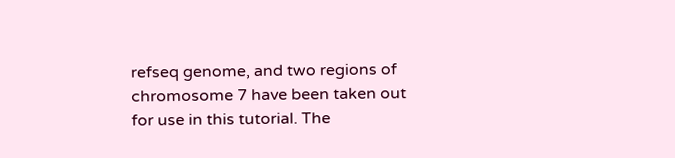refseq genome, and two regions of chromosome 7 have been taken out for use in this tutorial. The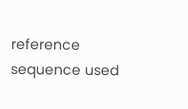reference sequence used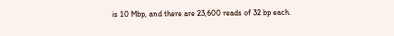is 10 Mbp, and there are 23,600 reads of 32 bp each.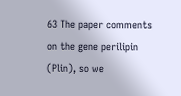63 The paper comments on the gene perilipin (Plin), so we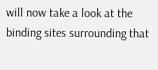will now take a look at the binding sites surrounding that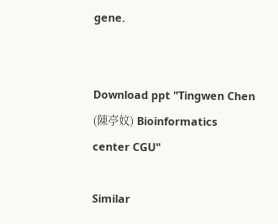gene.


Download ppt "Tingwen Chen (陳亭妏) Bioinformatics center CGU"

Similar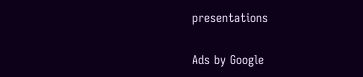presentations

Ads by Google